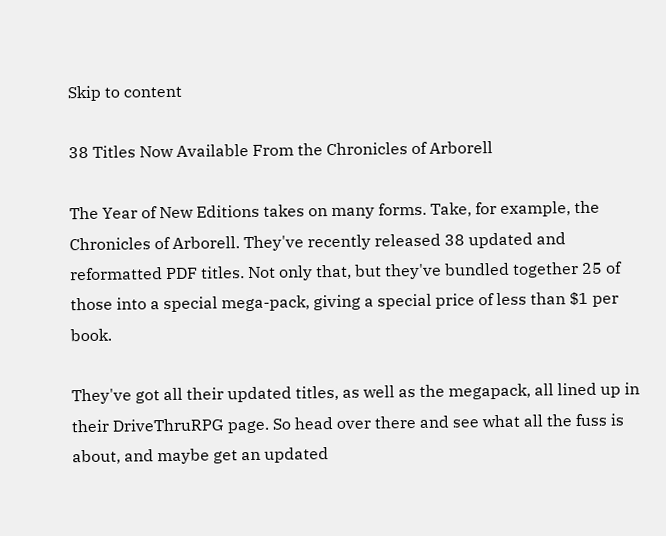Skip to content

38 Titles Now Available From the Chronicles of Arborell

The Year of New Editions takes on many forms. Take, for example, the Chronicles of Arborell. They've recently released 38 updated and reformatted PDF titles. Not only that, but they've bundled together 25 of those into a special mega-pack, giving a special price of less than $1 per book.

They've got all their updated titles, as well as the megapack, all lined up in their DriveThruRPG page. So head over there and see what all the fuss is about, and maybe get an updated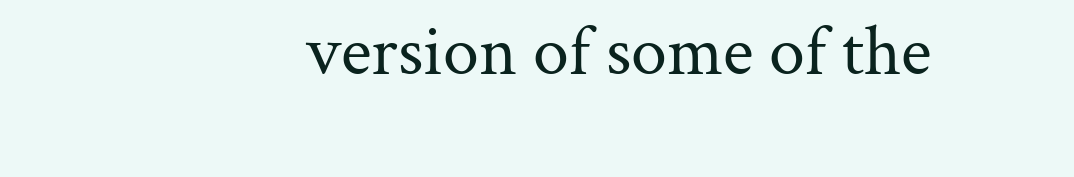version of some of the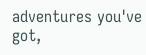adventures you've got,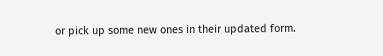or pick up some new ones in their updated form.